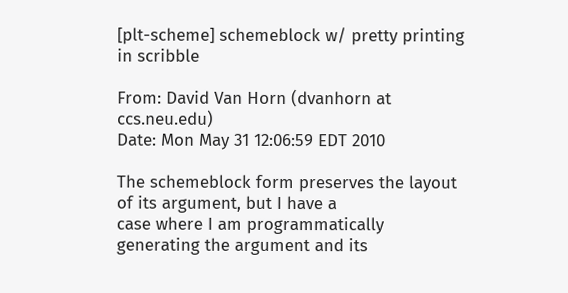[plt-scheme] schemeblock w/ pretty printing in scribble

From: David Van Horn (dvanhorn at ccs.neu.edu)
Date: Mon May 31 12:06:59 EDT 2010

The schemeblock form preserves the layout of its argument, but I have a
case where I am programmatically generating the argument and its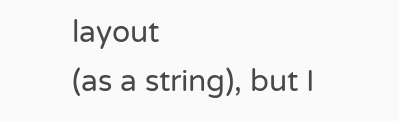layout
(as a string), but I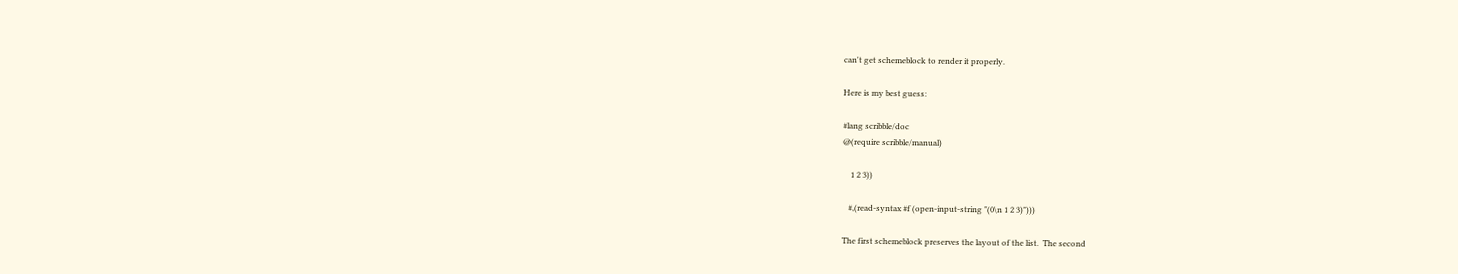can't get schemeblock to render it properly.

Here is my best guess:

#lang scribble/doc
@(require scribble/manual)

    1 2 3))

   #,(read-syntax #f (open-input-string "(0\n 1 2 3)")))

The first schemeblock preserves the layout of the list.  The second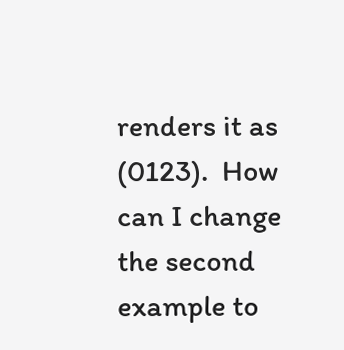renders it as (0123).  How can I change the second example to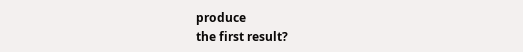produce
the first result?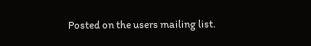Posted on the users mailing list.